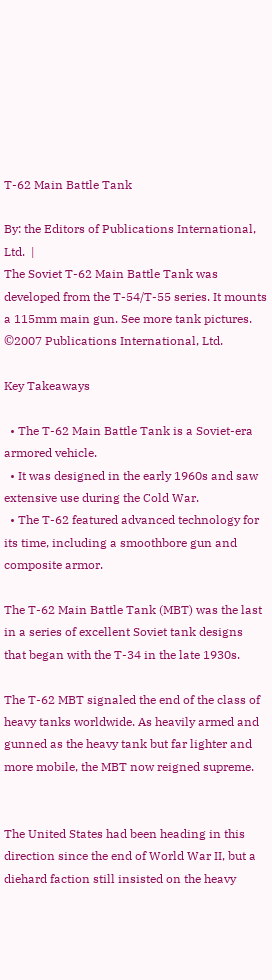T-62 Main Battle Tank

By: the Editors of Publications International, Ltd.  |
The Soviet T-62 Main Battle Tank was developed from the T-54/T-55 series. It mounts a 115mm main gun. See more tank pictures.
©2007 Publications International, Ltd.

Key Takeaways

  • The T-62 Main Battle Tank is a Soviet-era armored vehicle.
  • It was designed in the early 1960s and saw extensive use during the Cold War.
  • The T-62 featured advanced technology for its time, including a smoothbore gun and composite armor.

The T-62 Main Battle Tank (MBT) was the last in a series of excellent Soviet tank designs that began with the T-34 in the late 1930s.

The T-62 MBT signaled the end of the class of heavy tanks worldwide. As heavily armed and gunned as the heavy tank but far lighter and more mobile, the MBT now reigned supreme.


The United States had been heading in this direction since the end of World War II, but a diehard faction still insisted on the heavy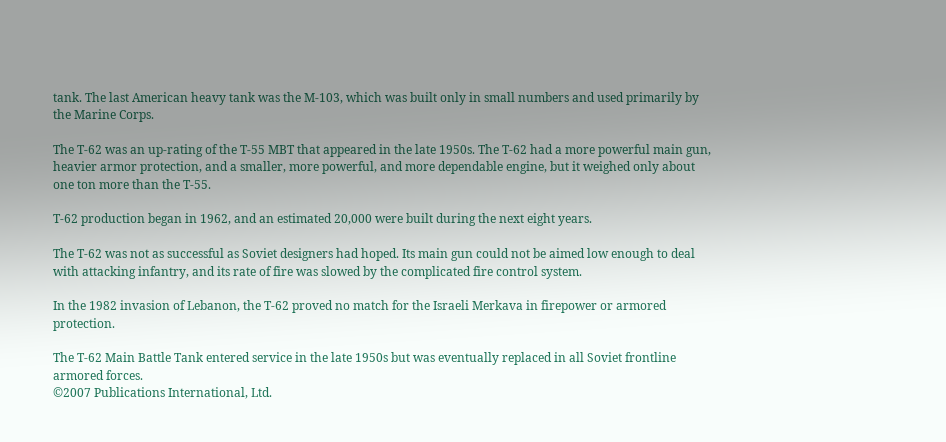tank. The last American heavy tank was the M-103, which was built only in small numbers and used primarily by the Marine Corps.

The T-62 was an up-rating of the T-55 MBT that appeared in the late 1950s. The T-62 had a more powerful main gun, heavier armor protection, and a smaller, more powerful, and more dependable engine, but it weighed only about one ton more than the T-55.

T-62 production began in 1962, and an estimated 20,000 were built during the next eight years.

The T-62 was not as successful as Soviet designers had hoped. Its main gun could not be aimed low enough to deal with attacking infantry, and its rate of fire was slowed by the complicated fire control system.

In the 1982 invasion of Lebanon, the T-62 proved no match for the Israeli Merkava in firepower or armored protection.

The T-62 Main Battle Tank entered service in the late 1950s but was eventually replaced in all Soviet frontline armored forces.
©2007 Publications International, Ltd.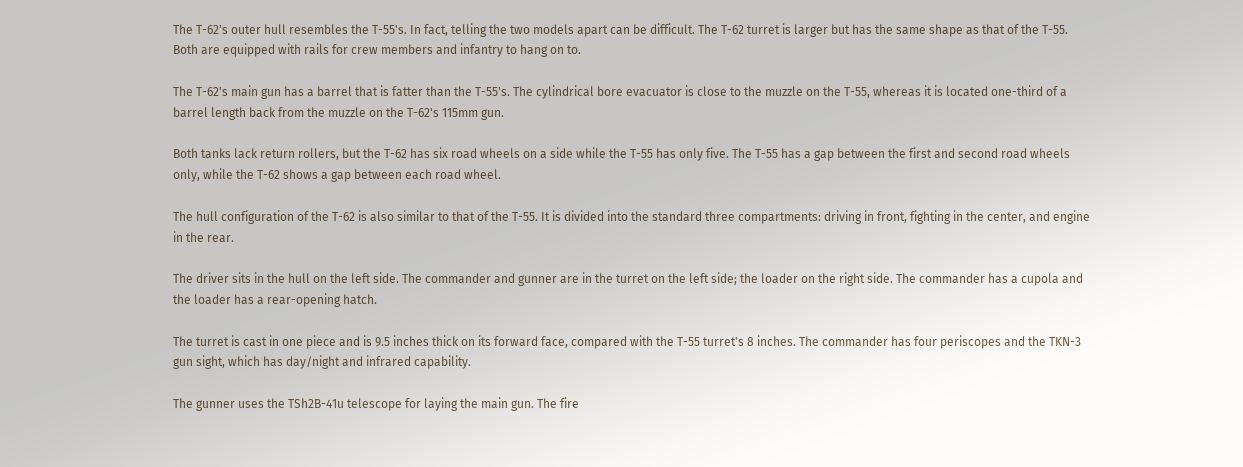The T-62's outer hull resembles the T-55's. In fact, telling the two models apart can be difficult. The T-62 turret is larger but has the same shape as that of the T-55. Both are equipped with rails for crew members and infantry to hang on to.

The T-62's main gun has a barrel that is fatter than the T-55's. The cylindrical bore evacuator is close to the muzzle on the T-55, whereas it is located one-third of a barrel length back from the muzzle on the T-62's 115mm gun.

Both tanks lack return rollers, but the T-62 has six road wheels on a side while the T-55 has only five. The T-55 has a gap between the first and second road wheels only, while the T-62 shows a gap between each road wheel.

The hull configuration of the T-62 is also similar to that of the T-55. It is divided into the standard three compartments: driving in front, fighting in the center, and engine in the rear.

The driver sits in the hull on the left side. The commander and gunner are in the turret on the left side; the loader on the right side. The commander has a cupola and the loader has a rear-opening hatch.

The turret is cast in one piece and is 9.5 inches thick on its forward face, compared with the T-55 turret's 8 inches. The commander has four periscopes and the TKN-3 gun sight, which has day/night and infrared capability.

The gunner uses the TSh2B-41u telescope for laying the main gun. The fire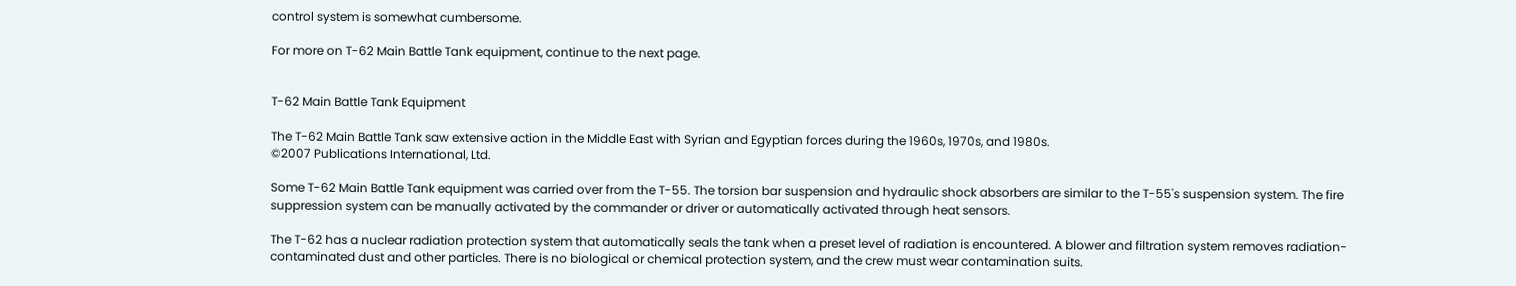control system is somewhat cumbersome.

For more on T-62 Main Battle Tank equipment, continue to the next page.


T-62 Main Battle Tank Equipment

The T-62 Main Battle Tank saw extensive action in the Middle East with Syrian and Egyptian forces during the 1960s, 1970s, and 1980s.
©2007 Publications International, Ltd.

Some T-62 Main Battle Tank equipment was carried over from the T-55. The torsion bar suspension and hydraulic shock absorbers are similar to the T-55's suspension system. The fire suppression system can be manually activated by the commander or driver or automatically activated through heat sensors.

The T-62 has a nuclear radiation protection system that automatically seals the tank when a preset level of radiation is encountered. A blower and filtration system removes radiation-contaminated dust and other particles. There is no biological or chemical protection system, and the crew must wear contamination suits.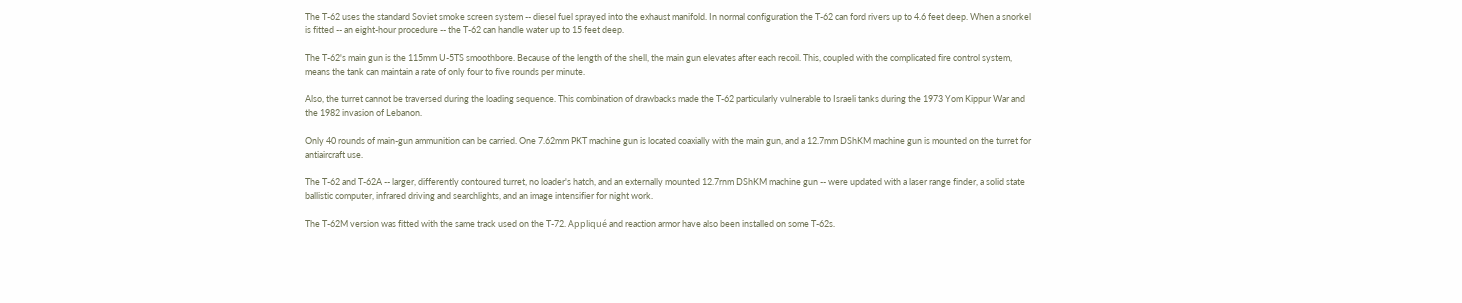The T-62 uses the standard Soviet smoke screen system -- diesel fuel sprayed into the exhaust manifold. In normal configuration the T-62 can ford rivers up to 4.6 feet deep. When a snorkel is fitted -- an eight-hour procedure -- the T-62 can handle water up to 15 feet deep.

The T-62's main gun is the 115mm U-5TS smoothbore. Because of the length of the shell, the main gun elevates after each recoil. This, coupled with the complicated fire control system, means the tank can maintain a rate of only four to five rounds per minute.

Also, the turret cannot be traversed during the loading sequence. This combination of drawbacks made the T-62 particularly vulnerable to Israeli tanks during the 1973 Yom Kippur War and the 1982 invasion of Lebanon.

Only 40 rounds of main-gun ammunition can be carried. One 7.62mm PKT machine gun is located coaxially with the main gun, and a 12.7mm DShKM machine gun is mounted on the turret for antiaircraft use.

The T-62 and T-62A -- larger, differently contoured turret, no loader's hatch, and an externally mounted 12.7rnm DShKM machine gun -- were updated with a laser range finder, a solid state ballistic computer, infrared driving and searchlights, and an image intensifier for night work.

The T-62M version was fitted with the same track used on the T-72. Appliqué and reaction armor have also been installed on some T-62s.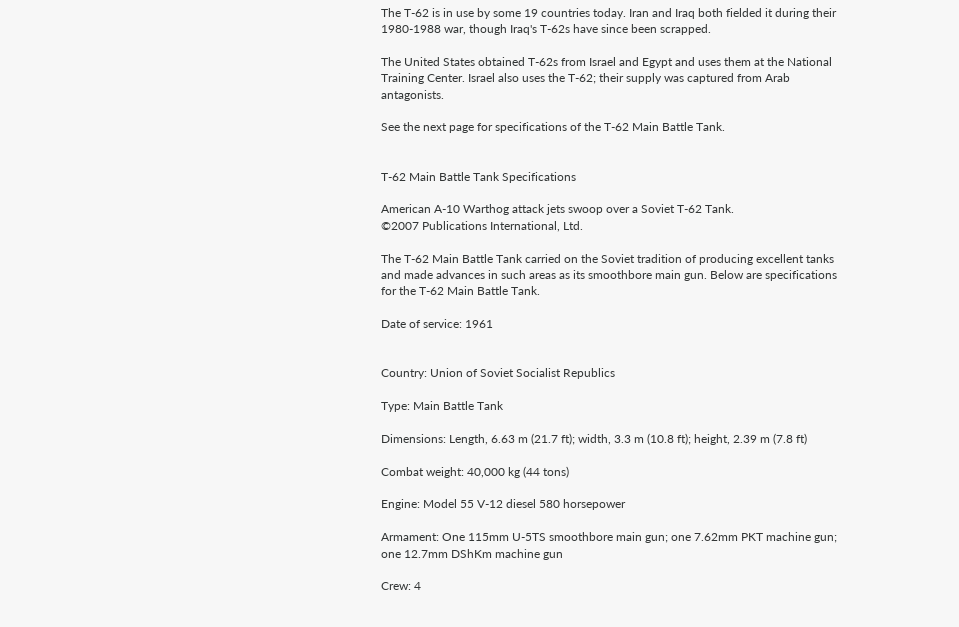The T-62 is in use by some 19 countries today. Iran and Iraq both fielded it during their 1980-1988 war, though Iraq's T-62s have since been scrapped.

The United States obtained T-62s from Israel and Egypt and uses them at the National Training Center. Israel also uses the T-62; their supply was captured from Arab antagonists.

See the next page for specifications of the T-62 Main Battle Tank.


T-62 Main Battle Tank Specifications

American A-10 Warthog attack jets swoop over a Soviet T-62 Tank.
©2007 Publications International, Ltd.

The T-62 Main Battle Tank carried on the Soviet tradition of producing excellent tanks and made advances in such areas as its smoothbore main gun. Below are specifications for the T-62 Main Battle Tank.

Date of service: 1961


Country: Union of Soviet Socialist Republics

Type: Main Battle Tank

Dimensions: Length, 6.63 m (21.7 ft); width, 3.3 m (10.8 ft); height, 2.39 m (7.8 ft)

Combat weight: 40,000 kg (44 tons)

Engine: Model 55 V-12 diesel 580 horsepower

Armament: One 115mm U-5TS smoothbore main gun; one 7.62mm PKT machine gun; one 12.7mm DShKm machine gun

Crew: 4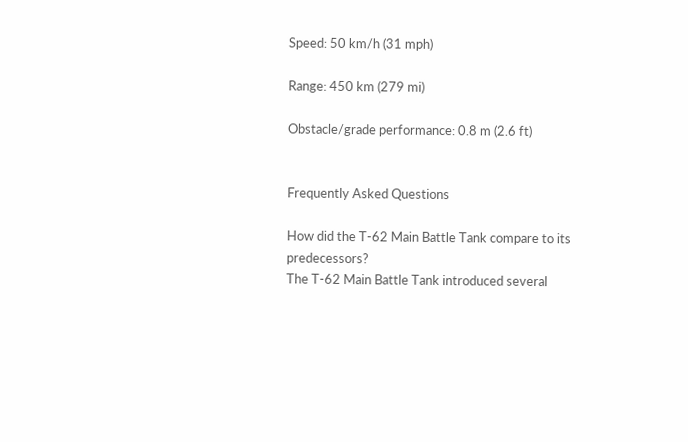Speed: 50 km/h (31 mph)

Range: 450 km (279 mi)

Obstacle/grade performance: 0.8 m (2.6 ft)


Frequently Asked Questions

How did the T-62 Main Battle Tank compare to its predecessors?
The T-62 Main Battle Tank introduced several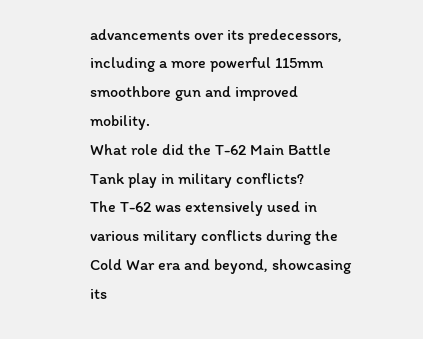advancements over its predecessors, including a more powerful 115mm smoothbore gun and improved mobility.
What role did the T-62 Main Battle Tank play in military conflicts?
The T-62 was extensively used in various military conflicts during the Cold War era and beyond, showcasing its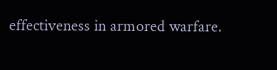effectiveness in armored warfare.